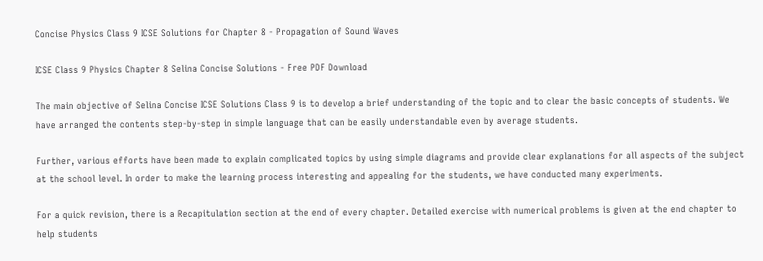Concise Physics Class 9 ICSE Solutions for Chapter 8 - Propagation of Sound Waves

ICSE Class 9 Physics Chapter 8 Selina Concise Solutions - Free PDF Download

The main objective of Selina Concise ICSE Solutions Class 9 is to develop a brief understanding of the topic and to clear the basic concepts of students. We have arranged the contents step-by-step in simple language that can be easily understandable even by average students.

Further, various efforts have been made to explain complicated topics by using simple diagrams and provide clear explanations for all aspects of the subject at the school level. In order to make the learning process interesting and appealing for the students, we have conducted many experiments.

For a quick revision, there is a Recapitulation section at the end of every chapter. Detailed exercise with numerical problems is given at the end chapter to help students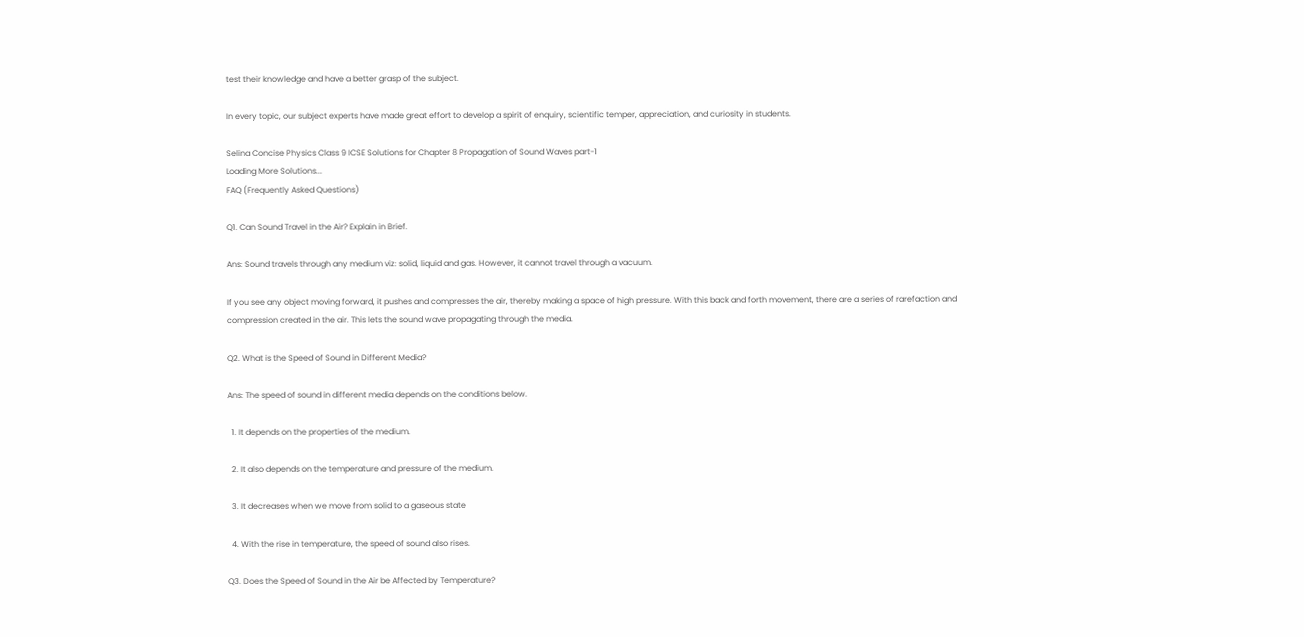test their knowledge and have a better grasp of the subject.

In every topic, our subject experts have made great effort to develop a spirit of enquiry, scientific temper, appreciation, and curiosity in students.

Selina Concise Physics Class 9 ICSE Solutions for Chapter 8 Propagation of Sound Waves part-1
Loading More Solutions...
FAQ (Frequently Asked Questions)

Q1. Can Sound Travel in the Air? Explain in Brief.

Ans: Sound travels through any medium viz: solid, liquid and gas. However, it cannot travel through a vacuum.

If you see any object moving forward, it pushes and compresses the air, thereby making a space of high pressure. With this back and forth movement, there are a series of rarefaction and compression created in the air. This lets the sound wave propagating through the media.

Q2. What is the Speed of Sound in Different Media?

Ans: The speed of sound in different media depends on the conditions below.

  1. It depends on the properties of the medium.

  2. It also depends on the temperature and pressure of the medium.

  3. It decreases when we move from solid to a gaseous state

  4. With the rise in temperature, the speed of sound also rises.

Q3. Does the Speed of Sound in the Air be Affected by Temperature?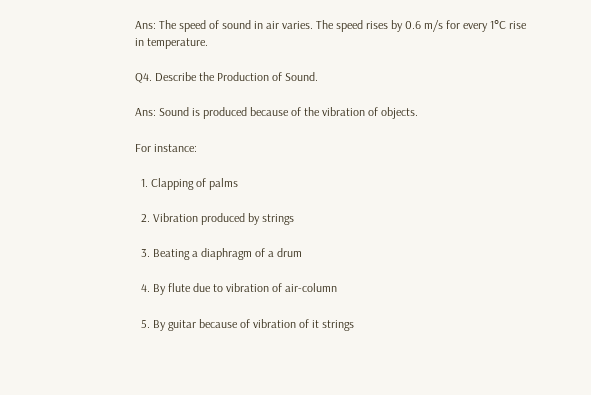Ans: The speed of sound in air varies. The speed rises by 0.6 m/s for every 1°C rise in temperature.

Q4. Describe the Production of Sound.

Ans: Sound is produced because of the vibration of objects.

For instance:

  1. Clapping of palms

  2. Vibration produced by strings

  3. Beating a diaphragm of a drum

  4. By flute due to vibration of air-column

  5. By guitar because of vibration of it strings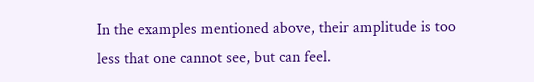In the examples mentioned above, their amplitude is too less that one cannot see, but can feel.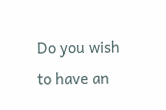Do you wish to have an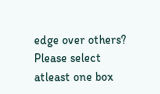edge over others?
Please select atleast one box